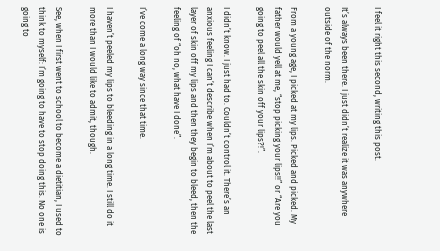I feel it right this second, writing this post.

It’s always been there. I just didn’t realize it was anywhere outside of the norm.

From a young age, I picked at my lips. Picked and picked. My father would yell at me, “stop picking your lips!!” or “Are you going to peel all the skin off your lips?!”.

I didn’t know. I just had to. Couldn’t control it. There’s an anxious feeling I can’t describe when I’m about to peel the last layer of skin off my lips and then they begin to bleed, then the feeling of “oh no, what have I done”.

I’ve come a long way since that time.

I haven’t peeled my lips to bleeding in a long time. I still do it more than I would like to admit, though.

See, when I first went to school to become a dietitian, I used to think to myself: I’m going to have to stop doing this. No one is going to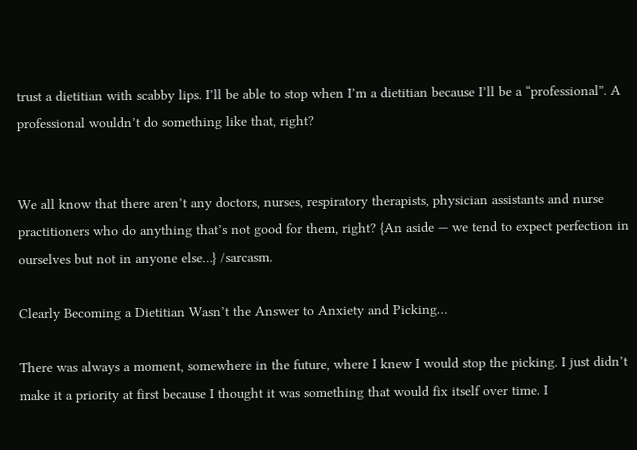trust a dietitian with scabby lips. I’ll be able to stop when I’m a dietitian because I’ll be a “professional”. A professional wouldn’t do something like that, right?


We all know that there aren’t any doctors, nurses, respiratory therapists, physician assistants and nurse practitioners who do anything that’s not good for them, right? {An aside — we tend to expect perfection in ourselves but not in anyone else…} /sarcasm.

Clearly Becoming a Dietitian Wasn’t the Answer to Anxiety and Picking…

There was always a moment, somewhere in the future, where I knew I would stop the picking. I just didn’t make it a priority at first because I thought it was something that would fix itself over time. I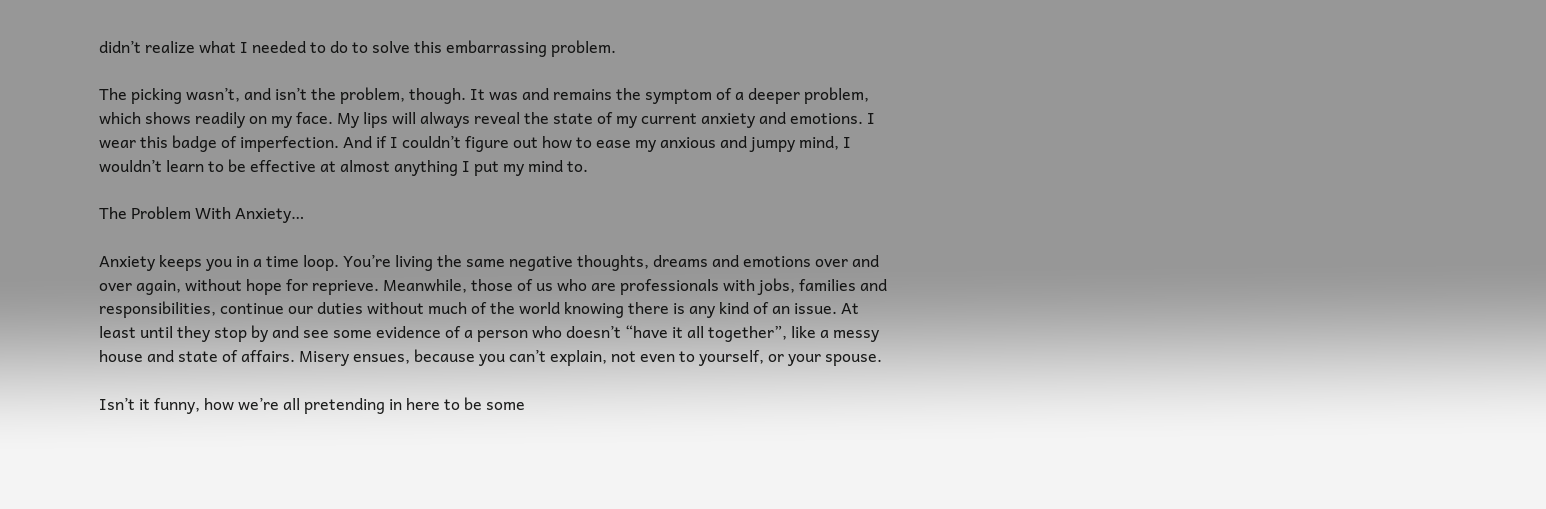didn’t realize what I needed to do to solve this embarrassing problem.

The picking wasn’t, and isn’t the problem, though. It was and remains the symptom of a deeper problem, which shows readily on my face. My lips will always reveal the state of my current anxiety and emotions. I wear this badge of imperfection. And if I couldn’t figure out how to ease my anxious and jumpy mind, I wouldn’t learn to be effective at almost anything I put my mind to.

The Problem With Anxiety…

Anxiety keeps you in a time loop. You’re living the same negative thoughts, dreams and emotions over and over again, without hope for reprieve. Meanwhile, those of us who are professionals with jobs, families and responsibilities, continue our duties without much of the world knowing there is any kind of an issue. At least until they stop by and see some evidence of a person who doesn’t “have it all together”, like a messy house and state of affairs. Misery ensues, because you can’t explain, not even to yourself, or your spouse.

Isn’t it funny, how we’re all pretending in here to be some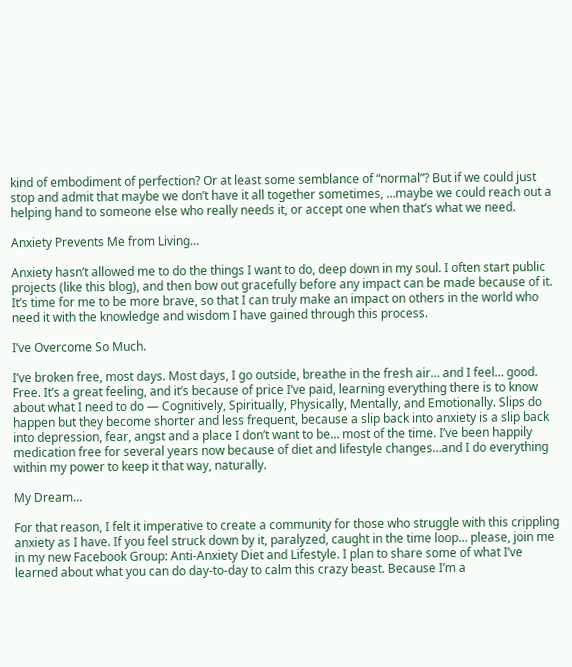kind of embodiment of perfection? Or at least some semblance of “normal”? But if we could just stop and admit that maybe we don’t have it all together sometimes, …maybe we could reach out a helping hand to someone else who really needs it, or accept one when that’s what we need.

Anxiety Prevents Me from Living…

Anxiety hasn’t allowed me to do the things I want to do, deep down in my soul. I often start public projects (like this blog), and then bow out gracefully before any impact can be made because of it. It’s time for me to be more brave, so that I can truly make an impact on others in the world who need it with the knowledge and wisdom I have gained through this process.

I’ve Overcome So Much.

I’ve broken free, most days. Most days, I go outside, breathe in the fresh air… and I feel… good. Free. It’s a great feeling, and it’s because of price I’ve paid, learning everything there is to know about what I need to do — Cognitively, Spiritually, Physically, Mentally, and Emotionally. Slips do happen but they become shorter and less frequent, because a slip back into anxiety is a slip back into depression, fear, angst and a place I don’t want to be… most of the time. I’ve been happily medication free for several years now because of diet and lifestyle changes…and I do everything within my power to keep it that way, naturally.

My Dream…

For that reason, I felt it imperative to create a community for those who struggle with this crippling anxiety as I have. If you feel struck down by it, paralyzed, caught in the time loop… please, join me in my new Facebook Group: Anti-Anxiety Diet and Lifestyle. I plan to share some of what I’ve learned about what you can do day-to-day to calm this crazy beast. Because I’m a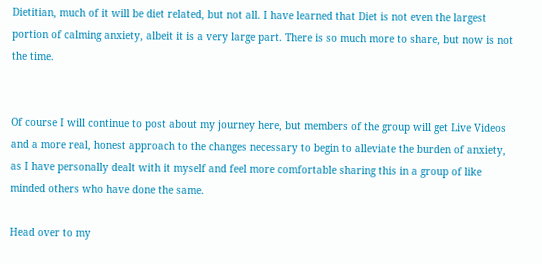Dietitian, much of it will be diet related, but not all. I have learned that Diet is not even the largest portion of calming anxiety, albeit it is a very large part. There is so much more to share, but now is not the time.


Of course I will continue to post about my journey here, but members of the group will get Live Videos and a more real, honest approach to the changes necessary to begin to alleviate the burden of anxiety, as I have personally dealt with it myself and feel more comfortable sharing this in a group of like minded others who have done the same.

Head over to my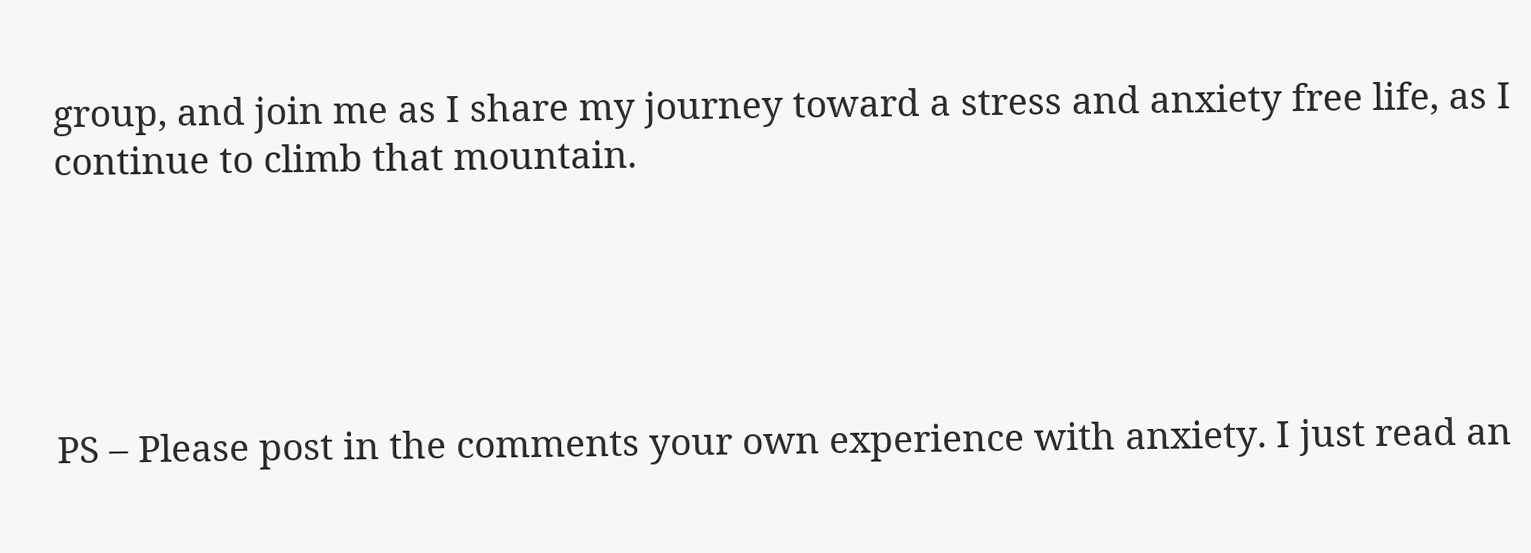group, and join me as I share my journey toward a stress and anxiety free life, as I continue to climb that mountain.





PS – Please post in the comments your own experience with anxiety. I just read an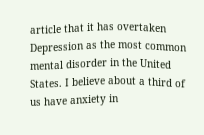article that it has overtaken Depression as the most common mental disorder in the United States. I believe about a third of us have anxiety in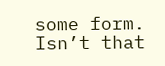some form. Isn’t that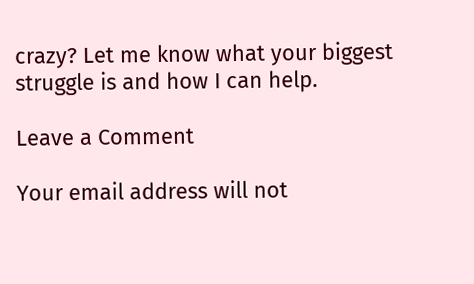crazy? Let me know what your biggest struggle is and how I can help.

Leave a Comment

Your email address will not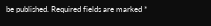be published. Required fields are marked *